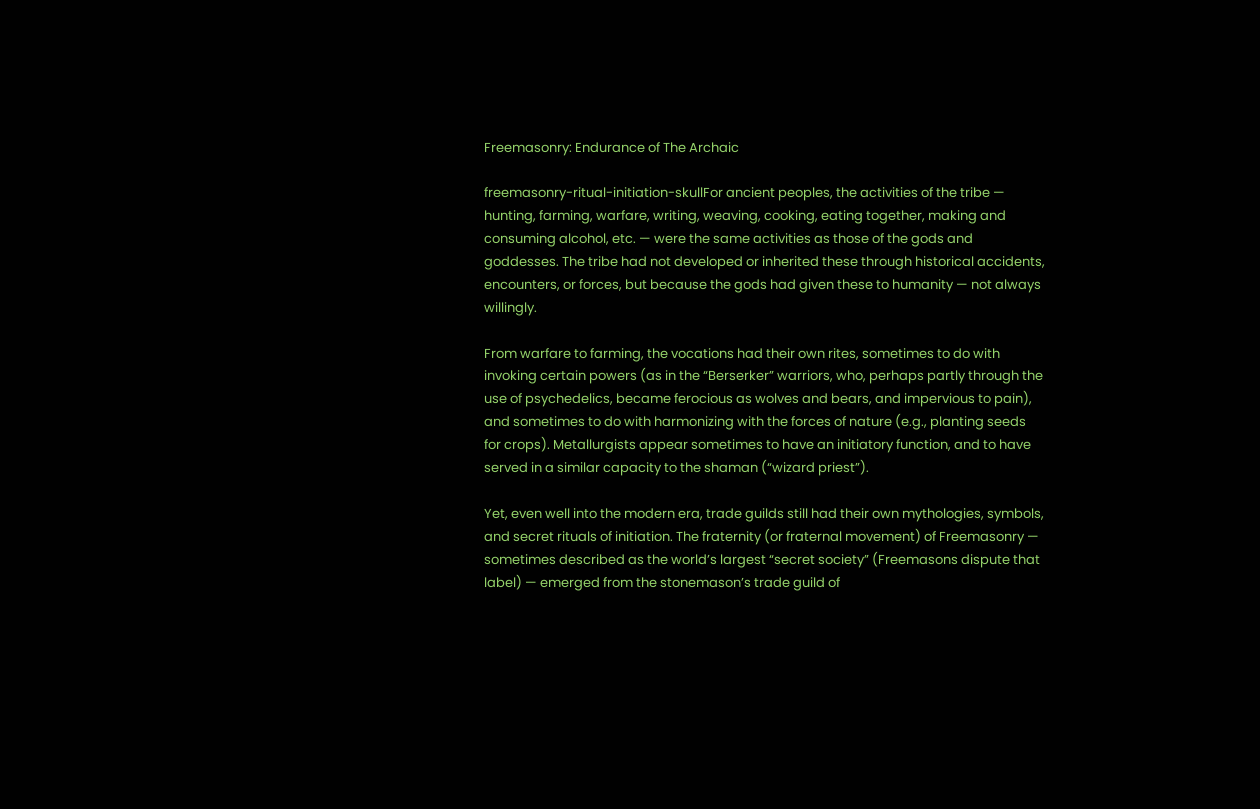Freemasonry: Endurance of The Archaic

freemasonry-ritual-initiation-skullFor ancient peoples, the activities of the tribe — hunting, farming, warfare, writing, weaving, cooking, eating together, making and consuming alcohol, etc. — were the same activities as those of the gods and goddesses. The tribe had not developed or inherited these through historical accidents, encounters, or forces, but because the gods had given these to humanity — not always willingly.

From warfare to farming, the vocations had their own rites, sometimes to do with invoking certain powers (as in the “Berserker” warriors, who, perhaps partly through the use of psychedelics, became ferocious as wolves and bears, and impervious to pain), and sometimes to do with harmonizing with the forces of nature (e.g., planting seeds for crops). Metallurgists appear sometimes to have an initiatory function, and to have served in a similar capacity to the shaman (“wizard priest”).

Yet, even well into the modern era, trade guilds still had their own mythologies, symbols, and secret rituals of initiation. The fraternity (or fraternal movement) of Freemasonry — sometimes described as the world’s largest “secret society” (Freemasons dispute that label) — emerged from the stonemason’s trade guild of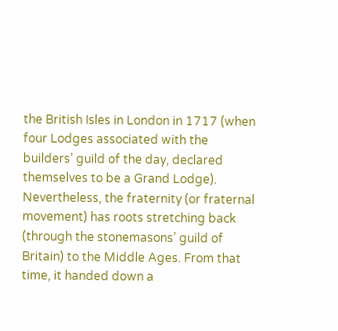the British Isles in London in 1717 (when four Lodges associated with the builders’ guild of the day, declared themselves to be a Grand Lodge).  Nevertheless, the fraternity (or fraternal movement) has roots stretching back (through the stonemasons’ guild of Britain) to the Middle Ages. From that time, it handed down a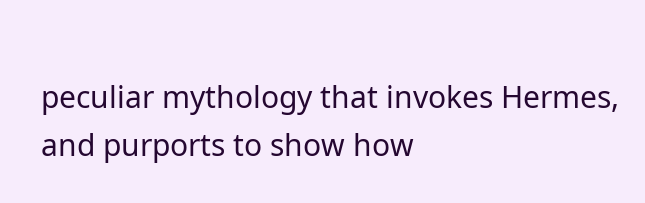peculiar mythology that invokes Hermes, and purports to show how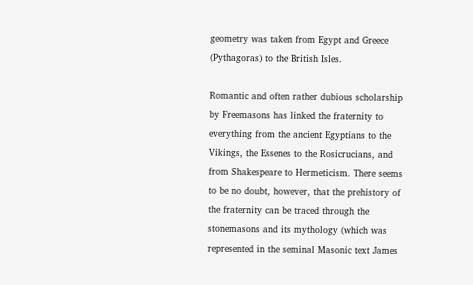geometry was taken from Egypt and Greece (Pythagoras) to the British Isles.

Romantic and often rather dubious scholarship by Freemasons has linked the fraternity to everything from the ancient Egyptians to the Vikings, the Essenes to the Rosicrucians, and from Shakespeare to Hermeticism. There seems to be no doubt, however, that the prehistory of the fraternity can be traced through the stonemasons and its mythology (which was represented in the seminal Masonic text James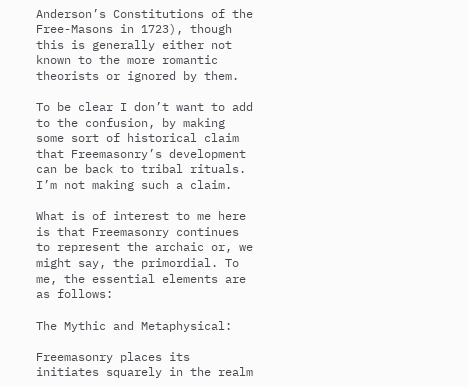Anderson’s Constitutions of the Free-Masons in 1723), though this is generally either not known to the more romantic theorists or ignored by them.

To be clear I don’t want to add to the confusion, by making some sort of historical claim that Freemasonry’s development can be back to tribal rituals. I’m not making such a claim.

What is of interest to me here is that Freemasonry continues to represent the archaic or, we might say, the primordial. To me, the essential elements are as follows:

The Mythic and Metaphysical:

Freemasonry places its initiates squarely in the realm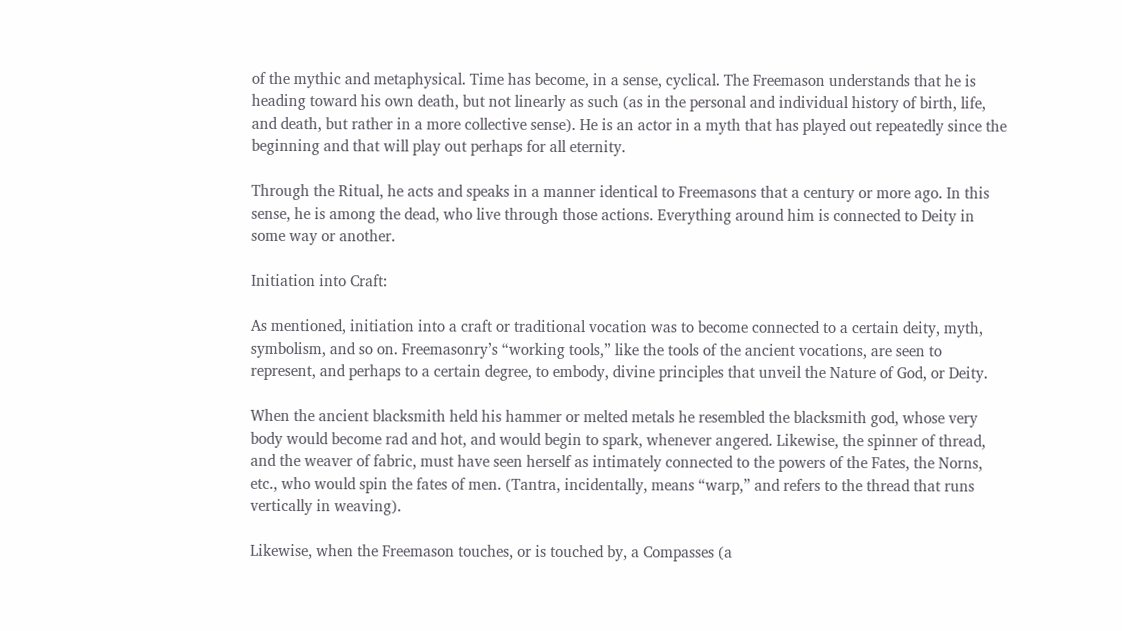of the mythic and metaphysical. Time has become, in a sense, cyclical. The Freemason understands that he is heading toward his own death, but not linearly as such (as in the personal and individual history of birth, life, and death, but rather in a more collective sense). He is an actor in a myth that has played out repeatedly since the beginning and that will play out perhaps for all eternity.

Through the Ritual, he acts and speaks in a manner identical to Freemasons that a century or more ago. In this sense, he is among the dead, who live through those actions. Everything around him is connected to Deity in some way or another.

Initiation into Craft:

As mentioned, initiation into a craft or traditional vocation was to become connected to a certain deity, myth, symbolism, and so on. Freemasonry’s “working tools,” like the tools of the ancient vocations, are seen to represent, and perhaps to a certain degree, to embody, divine principles that unveil the Nature of God, or Deity.

When the ancient blacksmith held his hammer or melted metals he resembled the blacksmith god, whose very body would become rad and hot, and would begin to spark, whenever angered. Likewise, the spinner of thread, and the weaver of fabric, must have seen herself as intimately connected to the powers of the Fates, the Norns, etc., who would spin the fates of men. (Tantra, incidentally, means “warp,” and refers to the thread that runs vertically in weaving).

Likewise, when the Freemason touches, or is touched by, a Compasses (a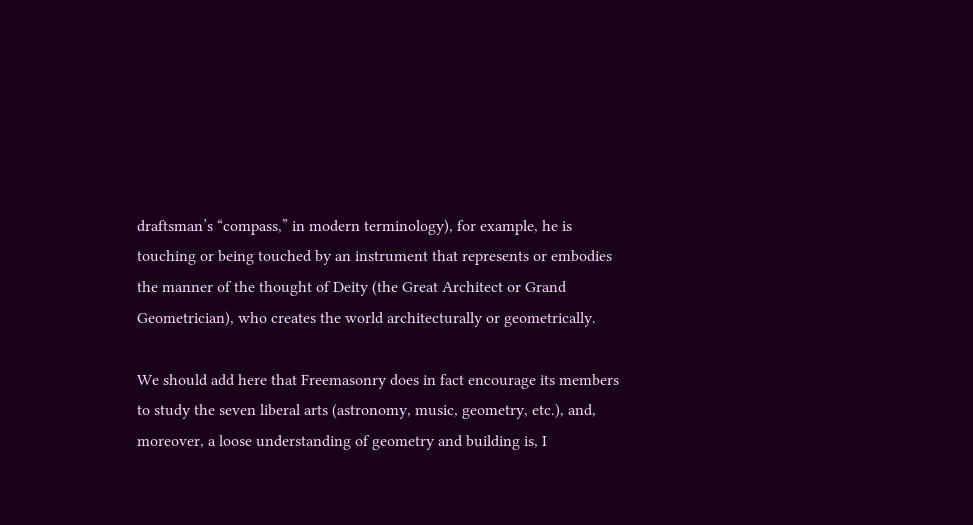draftsman’s “compass,” in modern terminology), for example, he is touching or being touched by an instrument that represents or embodies the manner of the thought of Deity (the Great Architect or Grand Geometrician), who creates the world architecturally or geometrically.

We should add here that Freemasonry does in fact encourage its members to study the seven liberal arts (astronomy, music, geometry, etc.), and, moreover, a loose understanding of geometry and building is, I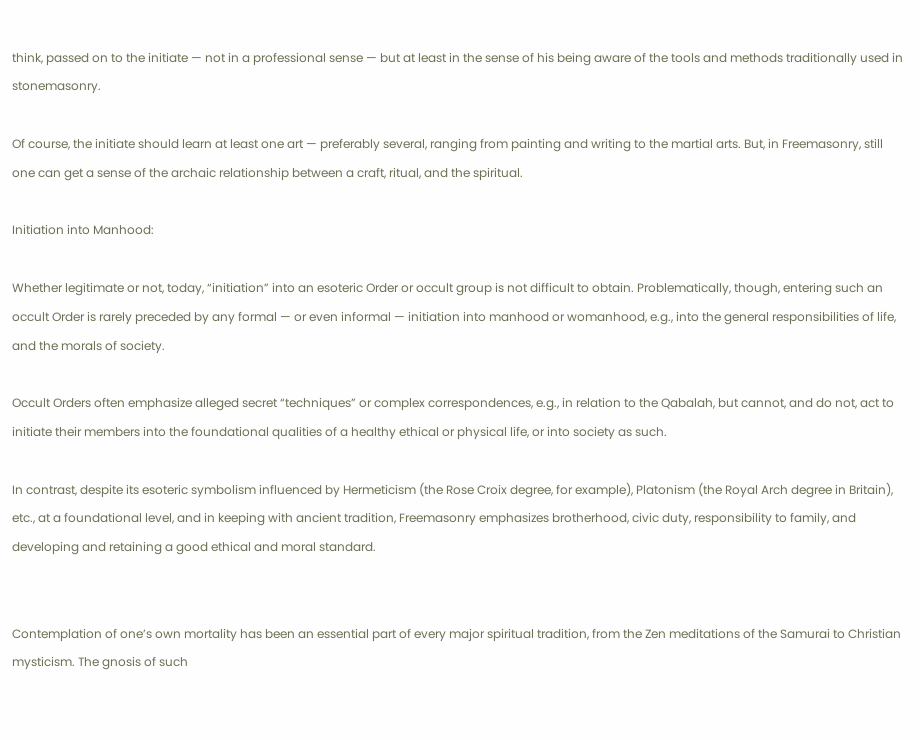think, passed on to the initiate — not in a professional sense — but at least in the sense of his being aware of the tools and methods traditionally used in stonemasonry.

Of course, the initiate should learn at least one art — preferably several, ranging from painting and writing to the martial arts. But, in Freemasonry, still one can get a sense of the archaic relationship between a craft, ritual, and the spiritual.

Initiation into Manhood:

Whether legitimate or not, today, “initiation” into an esoteric Order or occult group is not difficult to obtain. Problematically, though, entering such an occult Order is rarely preceded by any formal — or even informal — initiation into manhood or womanhood, e.g., into the general responsibilities of life, and the morals of society.

Occult Orders often emphasize alleged secret “techniques” or complex correspondences, e.g., in relation to the Qabalah, but cannot, and do not, act to initiate their members into the foundational qualities of a healthy ethical or physical life, or into society as such.

In contrast, despite its esoteric symbolism influenced by Hermeticism (the Rose Croix degree, for example), Platonism (the Royal Arch degree in Britain), etc., at a foundational level, and in keeping with ancient tradition, Freemasonry emphasizes brotherhood, civic duty, responsibility to family, and developing and retaining a good ethical and moral standard.


Contemplation of one’s own mortality has been an essential part of every major spiritual tradition, from the Zen meditations of the Samurai to Christian mysticism. The gnosis of such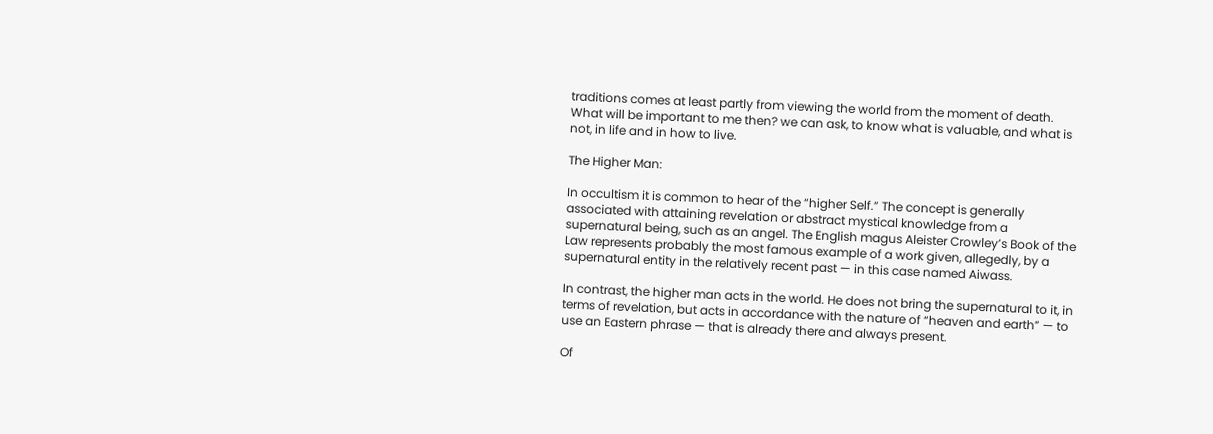traditions comes at least partly from viewing the world from the moment of death. What will be important to me then? we can ask, to know what is valuable, and what is not, in life and in how to live.

The Higher Man:

In occultism it is common to hear of the “higher Self.” The concept is generally associated with attaining revelation or abstract mystical knowledge from a supernatural being, such as an angel. The English magus Aleister Crowley’s Book of the Law represents probably the most famous example of a work given, allegedly, by a supernatural entity in the relatively recent past — in this case named Aiwass.

In contrast, the higher man acts in the world. He does not bring the supernatural to it, in terms of revelation, but acts in accordance with the nature of “heaven and earth” — to use an Eastern phrase — that is already there and always present.

Of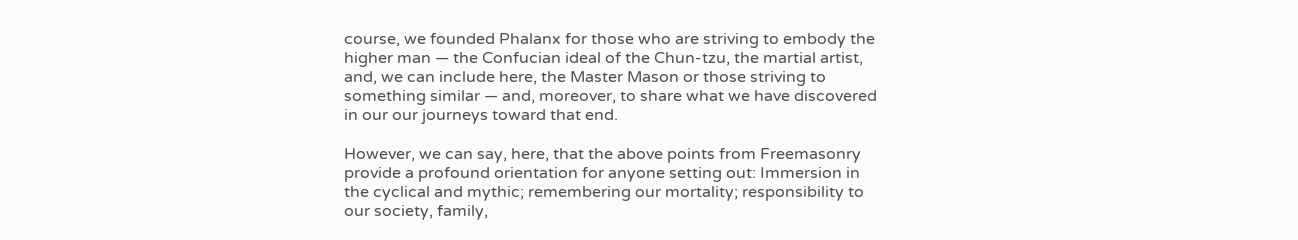course, we founded Phalanx for those who are striving to embody the higher man — the Confucian ideal of the Chun-tzu, the martial artist, and, we can include here, the Master Mason or those striving to something similar — and, moreover, to share what we have discovered in our our journeys toward that end.

However, we can say, here, that the above points from Freemasonry provide a profound orientation for anyone setting out: Immersion in the cyclical and mythic; remembering our mortality; responsibility to our society, family,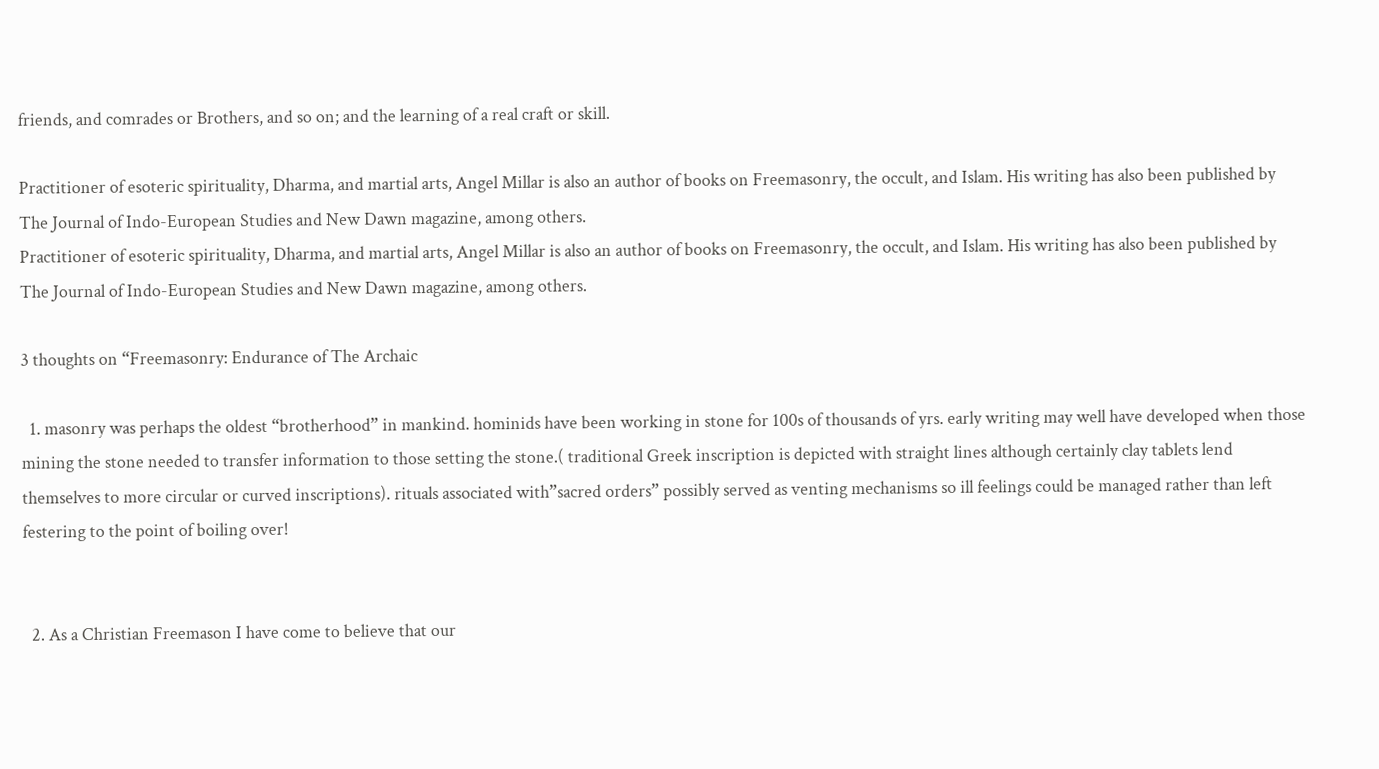friends, and comrades or Brothers, and so on; and the learning of a real craft or skill.

Practitioner of esoteric spirituality, Dharma, and martial arts, Angel Millar is also an author of books on Freemasonry, the occult, and Islam. His writing has also been published by The Journal of Indo-European Studies and New Dawn magazine, among others.
Practitioner of esoteric spirituality, Dharma, and martial arts, Angel Millar is also an author of books on Freemasonry, the occult, and Islam. His writing has also been published by The Journal of Indo-European Studies and New Dawn magazine, among others.

3 thoughts on “Freemasonry: Endurance of The Archaic

  1. masonry was perhaps the oldest “brotherhood” in mankind. hominids have been working in stone for 100s of thousands of yrs. early writing may well have developed when those mining the stone needed to transfer information to those setting the stone.( traditional Greek inscription is depicted with straight lines although certainly clay tablets lend themselves to more circular or curved inscriptions). rituals associated with”sacred orders” possibly served as venting mechanisms so ill feelings could be managed rather than left festering to the point of boiling over!


  2. As a Christian Freemason I have come to believe that our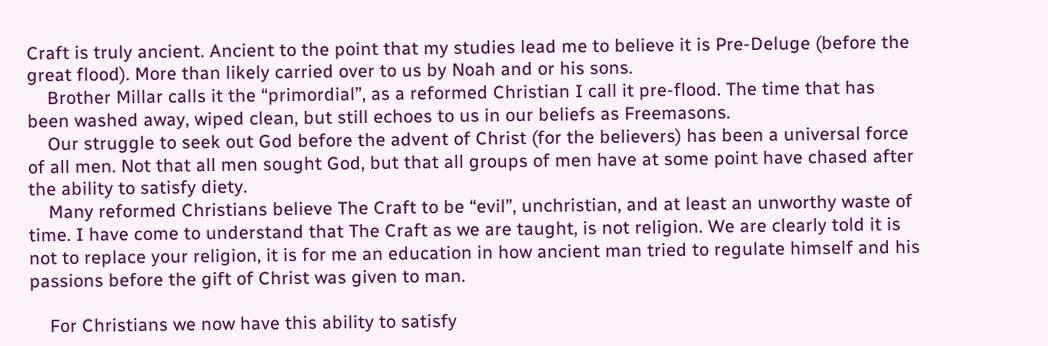Craft is truly ancient. Ancient to the point that my studies lead me to believe it is Pre-Deluge (before the great flood). More than likely carried over to us by Noah and or his sons.
    Brother Millar calls it the “primordial”, as a reformed Christian I call it pre-flood. The time that has been washed away, wiped clean, but still echoes to us in our beliefs as Freemasons.
    Our struggle to seek out God before the advent of Christ (for the believers) has been a universal force of all men. Not that all men sought God, but that all groups of men have at some point have chased after the ability to satisfy diety.
    Many reformed Christians believe The Craft to be “evil”, unchristian, and at least an unworthy waste of time. I have come to understand that The Craft as we are taught, is not religion. We are clearly told it is not to replace your religion, it is for me an education in how ancient man tried to regulate himself and his passions before the gift of Christ was given to man.

    For Christians we now have this ability to satisfy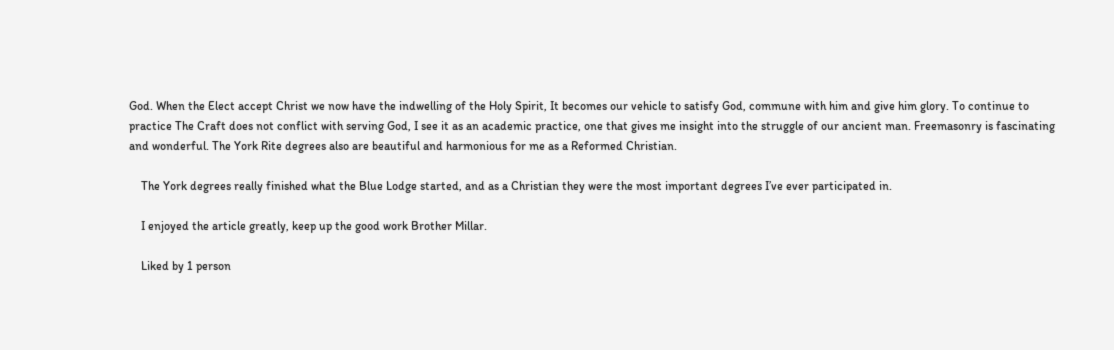God. When the Elect accept Christ we now have the indwelling of the Holy Spirit, It becomes our vehicle to satisfy God, commune with him and give him glory. To continue to practice The Craft does not conflict with serving God, I see it as an academic practice, one that gives me insight into the struggle of our ancient man. Freemasonry is fascinating and wonderful. The York Rite degrees also are beautiful and harmonious for me as a Reformed Christian.

    The York degrees really finished what the Blue Lodge started, and as a Christian they were the most important degrees I’ve ever participated in.

    I enjoyed the article greatly, keep up the good work Brother Millar.

    Liked by 1 person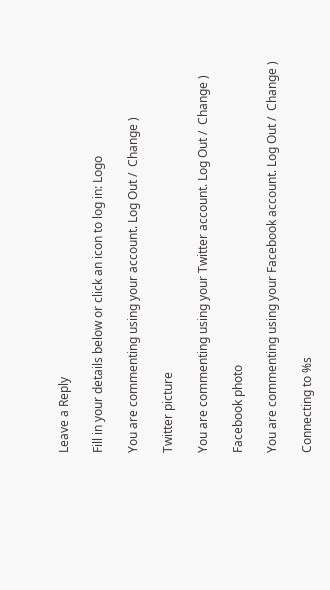Leave a Reply

Fill in your details below or click an icon to log in: Logo

You are commenting using your account. Log Out /  Change )

Twitter picture

You are commenting using your Twitter account. Log Out /  Change )

Facebook photo

You are commenting using your Facebook account. Log Out /  Change )

Connecting to %s